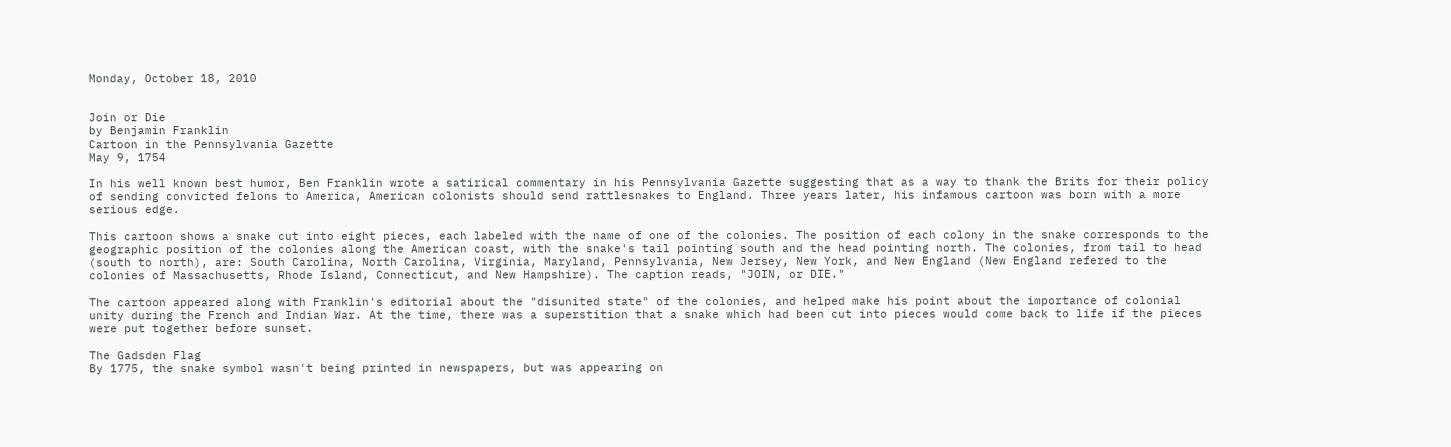Monday, October 18, 2010


Join or Die
by Benjamin Franklin
Cartoon in the Pennsylvania Gazette
May 9, 1754

In his well known best humor, Ben Franklin wrote a satirical commentary in his Pennsylvania Gazette suggesting that as a way to thank the Brits for their policy of sending convicted felons to America, American colonists should send rattlesnakes to England. Three years later, his infamous cartoon was born with a more serious edge.

This cartoon shows a snake cut into eight pieces, each labeled with the name of one of the colonies. The position of each colony in the snake corresponds to the geographic position of the colonies along the American coast, with the snake's tail pointing south and the head pointing north. The colonies, from tail to head (south to north), are: South Carolina, North Carolina, Virginia, Maryland, Pennsylvania, New Jersey, New York, and New England (New England refered to the colonies of Massachusetts, Rhode Island, Connecticut, and New Hampshire). The caption reads, "JOIN, or DIE."

The cartoon appeared along with Franklin's editorial about the "disunited state" of the colonies, and helped make his point about the importance of colonial unity during the French and Indian War. At the time, there was a superstition that a snake which had been cut into pieces would come back to life if the pieces were put together before sunset.

The Gadsden Flag
By 1775, the snake symbol wasn't being printed in newspapers, but was appearing on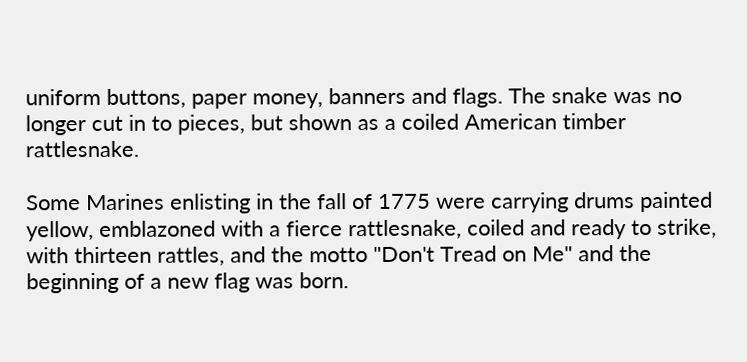uniform buttons, paper money, banners and flags. The snake was no longer cut in to pieces, but shown as a coiled American timber rattlesnake.

Some Marines enlisting in the fall of 1775 were carrying drums painted yellow, emblazoned with a fierce rattlesnake, coiled and ready to strike, with thirteen rattles, and the motto "Don't Tread on Me" and the beginning of a new flag was born.